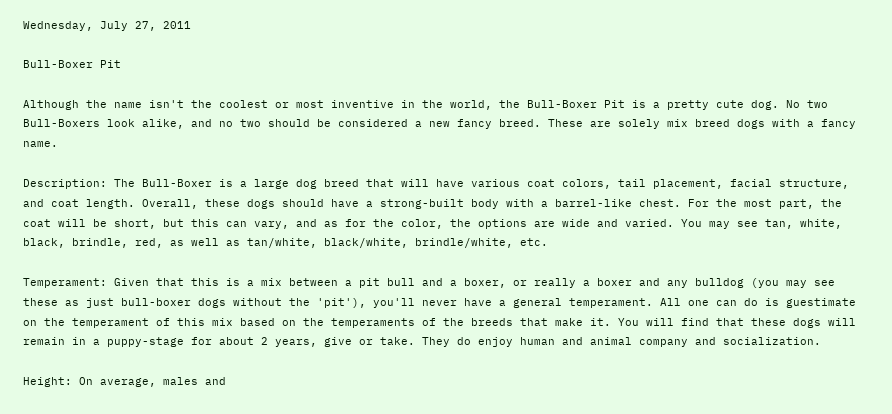Wednesday, July 27, 2011

Bull-Boxer Pit

Although the name isn't the coolest or most inventive in the world, the Bull-Boxer Pit is a pretty cute dog. No two Bull-Boxers look alike, and no two should be considered a new fancy breed. These are solely mix breed dogs with a fancy name.

Description: The Bull-Boxer is a large dog breed that will have various coat colors, tail placement, facial structure, and coat length. Overall, these dogs should have a strong-built body with a barrel-like chest. For the most part, the coat will be short, but this can vary, and as for the color, the options are wide and varied. You may see tan, white, black, brindle, red, as well as tan/white, black/white, brindle/white, etc.

Temperament: Given that this is a mix between a pit bull and a boxer, or really a boxer and any bulldog (you may see these as just bull-boxer dogs without the 'pit'), you'll never have a general temperament. All one can do is guestimate on the temperament of this mix based on the temperaments of the breeds that make it. You will find that these dogs will remain in a puppy-stage for about 2 years, give or take. They do enjoy human and animal company and socialization.

Height: On average, males and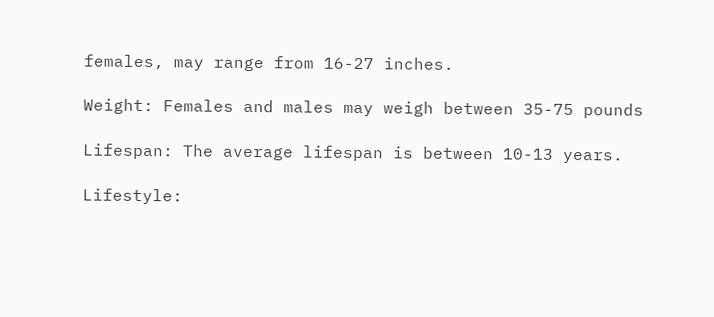females, may range from 16-27 inches.

Weight: Females and males may weigh between 35-75 pounds

Lifespan: The average lifespan is between 10-13 years.

Lifestyle: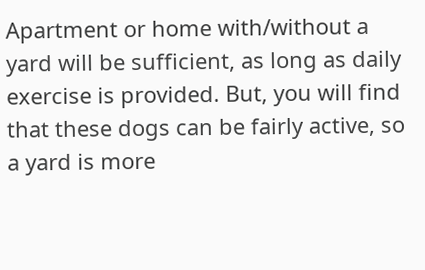Apartment or home with/without a yard will be sufficient, as long as daily exercise is provided. But, you will find that these dogs can be fairly active, so a yard is more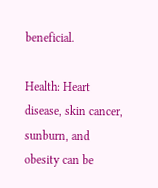beneficial.

Health: Heart disease, skin cancer, sunburn, and obesity can be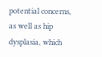potential concerns, as well as hip dysplasia, which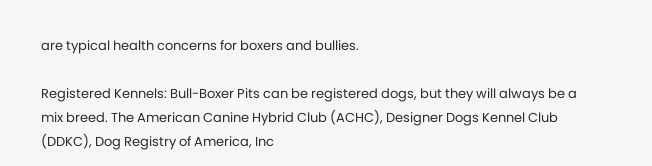are typical health concerns for boxers and bullies.

Registered Kennels: Bull-Boxer Pits can be registered dogs, but they will always be a mix breed. The American Canine Hybrid Club (ACHC), Designer Dogs Kennel Club (DDKC), Dog Registry of America, Inc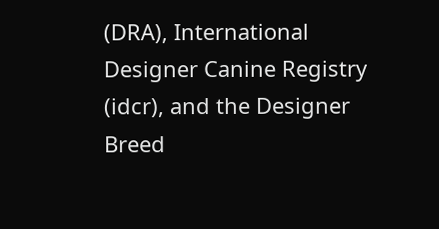(DRA), International Designer Canine Registry (idcr), and the Designer Breed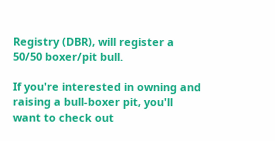Registry (DBR), will register a 50/50 boxer/pit bull.

If you're interested in owning and raising a bull-boxer pit, you'll want to check out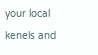your local kenels and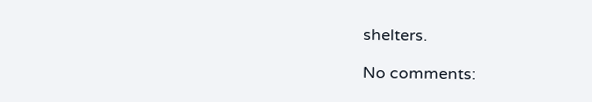shelters.

No comments: